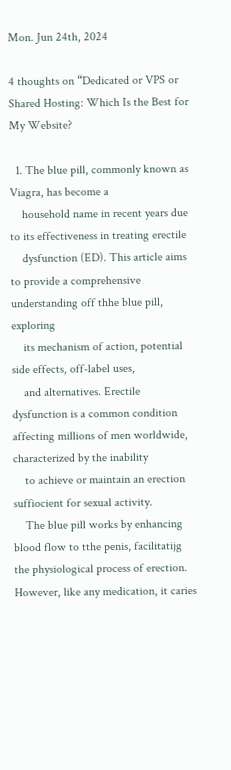Mon. Jun 24th, 2024

4 thoughts on “Dedicated or VPS or Shared Hosting: Which Is the Best for My Website?

  1. The blue pill, commonly known as Viagra, has become a
    household name in recent years due to its effectiveness in treating erectile
    dysfunction (ED). This article aims to provide a comprehensive understanding off thhe blue pill, exploring
    its mechanism of action, potential side effects, off-label uses,
    and alternatives. Erectile dysfunction is a common condition affecting millions of men worldwide, characterized by the inability
    to achieve or maintain an erection suffiocient for sexual activity.
    The blue pill works by enhancing blood flow to tthe penis, facilitatijg the physiological process of erection. However, like any medication, it caries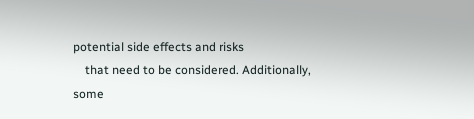potential side effects and risks
    that need to be considered. Additionally, some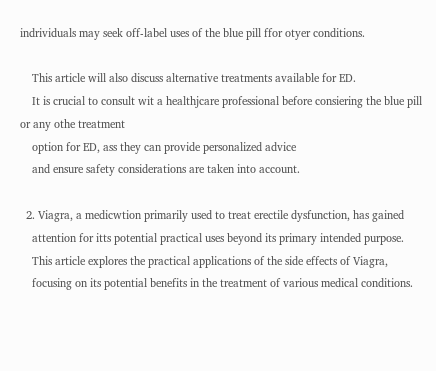indrividuals may seek off-label uses of the blue pill ffor otyer conditions.

    This article will also discuss alternative treatments available for ED.
    It is crucial to consult wit a healthjcare professional before consiering the blue pill or any othe treatment
    option for ED, ass they can provide personalized advice
    and ensure safety considerations are taken into account.

  2. Viagra, a medicwtion primarily used to treat erectile dysfunction, has gained
    attention for itts potential practical uses beyond its primary intended purpose.
    This article explores the practical applications of the side effects of Viagra,
    focusing on its potential benefits in the treatment of various medical conditions.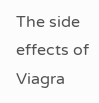The side effects of Viagra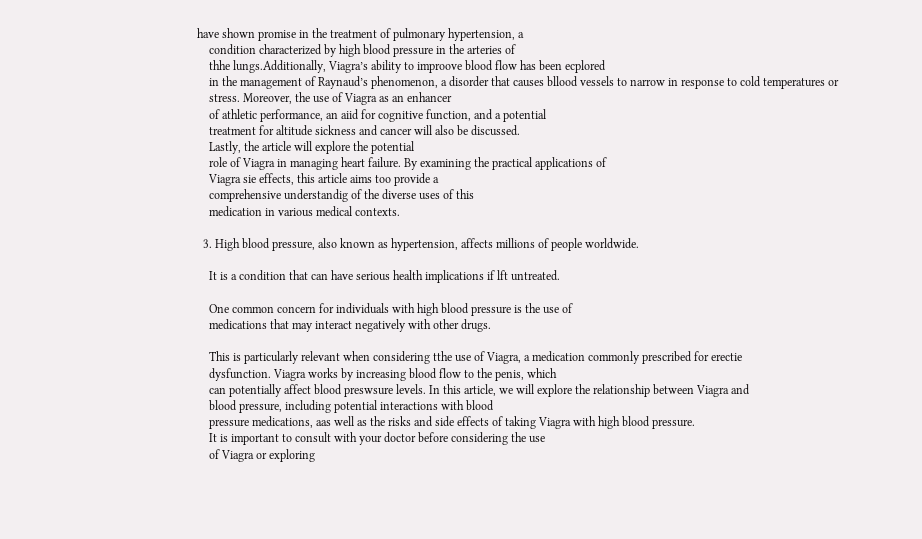have shown promise in the treatment of pulmonary hypertension, a
    condition characterized by high blood pressure in the arteries of
    thhe lungs.Additionally, Viagra’s ability to improove blood flow has been ecplored
    in the management of Raynaud’s phenomenon, a disorder that causes bllood vessels to narrow in response to cold temperatures or
    stress. Moreover, the use of Viagra as an enhancer
    of athletic performance, an aiid for cognitive function, and a potential
    treatment for altitude sickness and cancer will also be discussed.
    Lastly, the article will explore the potential
    role of Viagra in managing heart failure. By examining the practical applications of
    Viagra sie effects, this article aims too provide a
    comprehensive understandig of the diverse uses of this
    medication in various medical contexts.

  3. High blood pressure, also known as hypertension, affects millions of people worldwide.

    It is a condition that can have serious health implications if lft untreated.

    One common concern for individuals with high blood pressure is the use of
    medications that may interact negatively with other drugs.

    This is particularly relevant when considering tthe use of Viagra, a medication commonly prescribed for erectie
    dysfunction. Viagra works by increasing blood flow to the penis, which
    can potentially affect blood preswsure levels. In this article, we will explore the relationship between Viagra and
    blood pressure, including potential interactions with blood
    pressure medications, aas well as the risks and side effects of taking Viagra with high blood pressure.
    It is important to consult with your doctor before considering the use
    of Viagra or exploring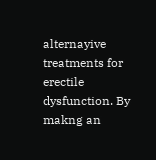alternayive treatments for erectile dysfunction. By makng an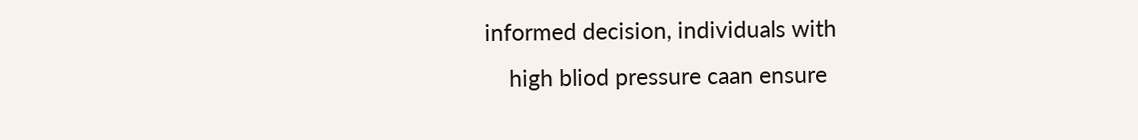informed decision, individuals with
    high bliod pressure caan ensure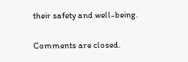their safety and well-being.

Comments are closed.